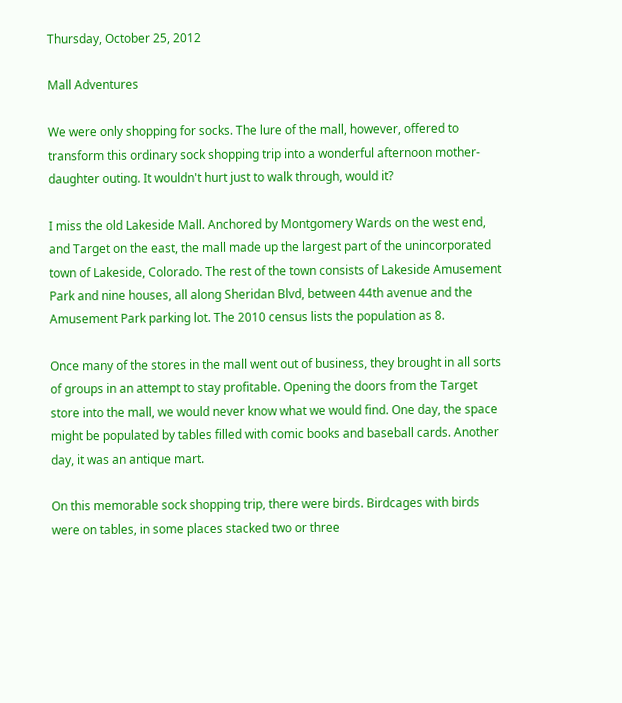Thursday, October 25, 2012

Mall Adventures

We were only shopping for socks. The lure of the mall, however, offered to transform this ordinary sock shopping trip into a wonderful afternoon mother-daughter outing. It wouldn't hurt just to walk through, would it?

I miss the old Lakeside Mall. Anchored by Montgomery Wards on the west end, and Target on the east, the mall made up the largest part of the unincorporated town of Lakeside, Colorado. The rest of the town consists of Lakeside Amusement Park and nine houses, all along Sheridan Blvd, between 44th avenue and the Amusement Park parking lot. The 2010 census lists the population as 8.

Once many of the stores in the mall went out of business, they brought in all sorts of groups in an attempt to stay profitable. Opening the doors from the Target store into the mall, we would never know what we would find. One day, the space might be populated by tables filled with comic books and baseball cards. Another day, it was an antique mart.

On this memorable sock shopping trip, there were birds. Birdcages with birds were on tables, in some places stacked two or three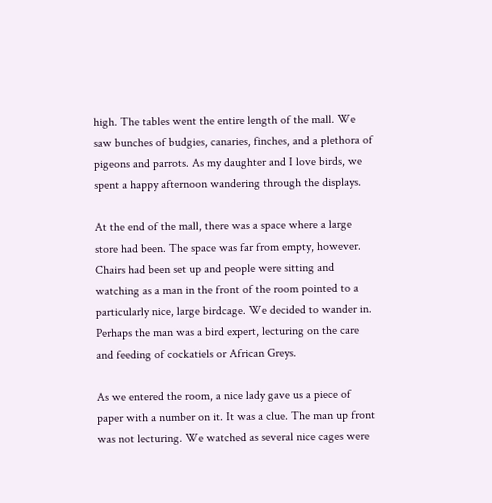high. The tables went the entire length of the mall. We saw bunches of budgies, canaries, finches, and a plethora of pigeons and parrots. As my daughter and I love birds, we spent a happy afternoon wandering through the displays.

At the end of the mall, there was a space where a large store had been. The space was far from empty, however. Chairs had been set up and people were sitting and watching as a man in the front of the room pointed to a particularly nice, large birdcage. We decided to wander in. Perhaps the man was a bird expert, lecturing on the care and feeding of cockatiels or African Greys.

As we entered the room, a nice lady gave us a piece of paper with a number on it. It was a clue. The man up front was not lecturing. We watched as several nice cages were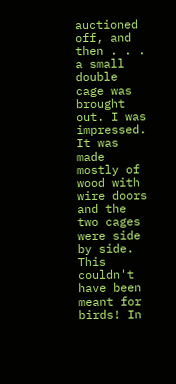auctioned off, and then . . . a small double cage was brought out. I was impressed. It was made mostly of wood with wire doors and the two cages were side by side. This couldn't have been meant for birds! In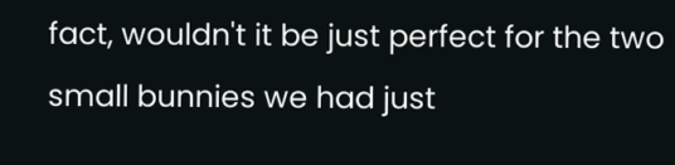fact, wouldn't it be just perfect for the two small bunnies we had just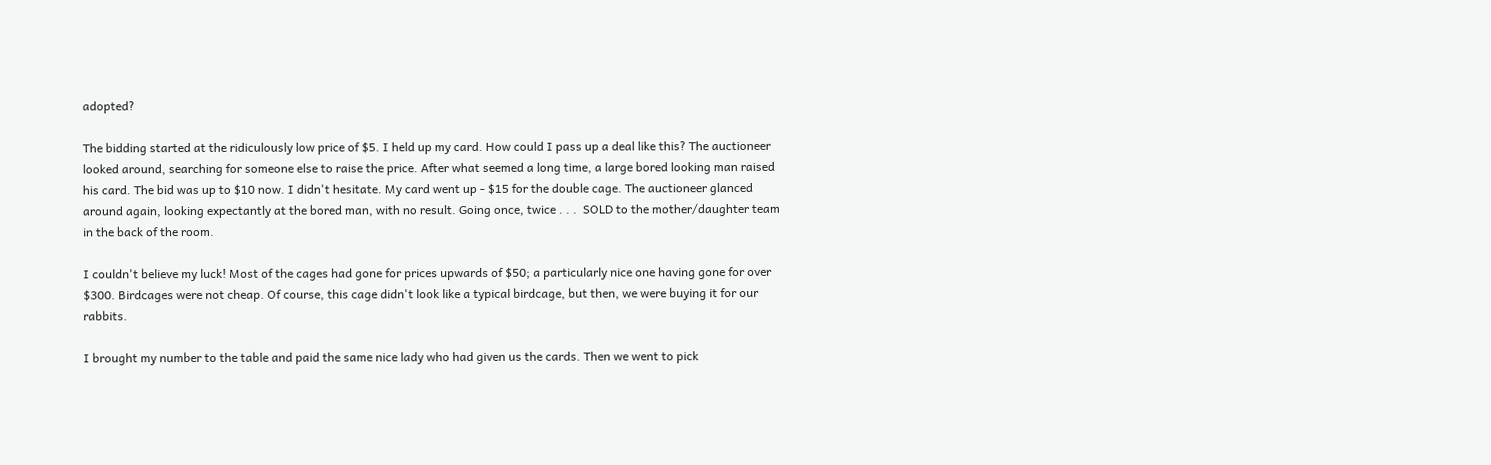adopted?

The bidding started at the ridiculously low price of $5. I held up my card. How could I pass up a deal like this? The auctioneer looked around, searching for someone else to raise the price. After what seemed a long time, a large bored looking man raised his card. The bid was up to $10 now. I didn't hesitate. My card went up - $15 for the double cage. The auctioneer glanced around again, looking expectantly at the bored man, with no result. Going once, twice . . .  SOLD to the mother/daughter team in the back of the room.

I couldn't believe my luck! Most of the cages had gone for prices upwards of $50; a particularly nice one having gone for over $300. Birdcages were not cheap. Of course, this cage didn't look like a typical birdcage, but then, we were buying it for our rabbits.

I brought my number to the table and paid the same nice lady who had given us the cards. Then we went to pick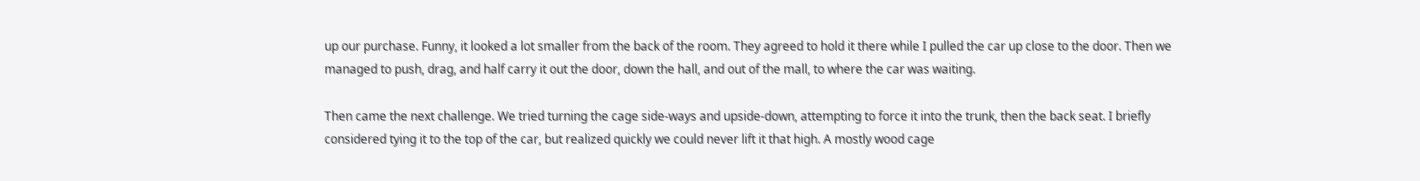up our purchase. Funny, it looked a lot smaller from the back of the room. They agreed to hold it there while I pulled the car up close to the door. Then we managed to push, drag, and half carry it out the door, down the hall, and out of the mall, to where the car was waiting.

Then came the next challenge. We tried turning the cage side-ways and upside-down, attempting to force it into the trunk, then the back seat. I briefly considered tying it to the top of the car, but realized quickly we could never lift it that high. A mostly wood cage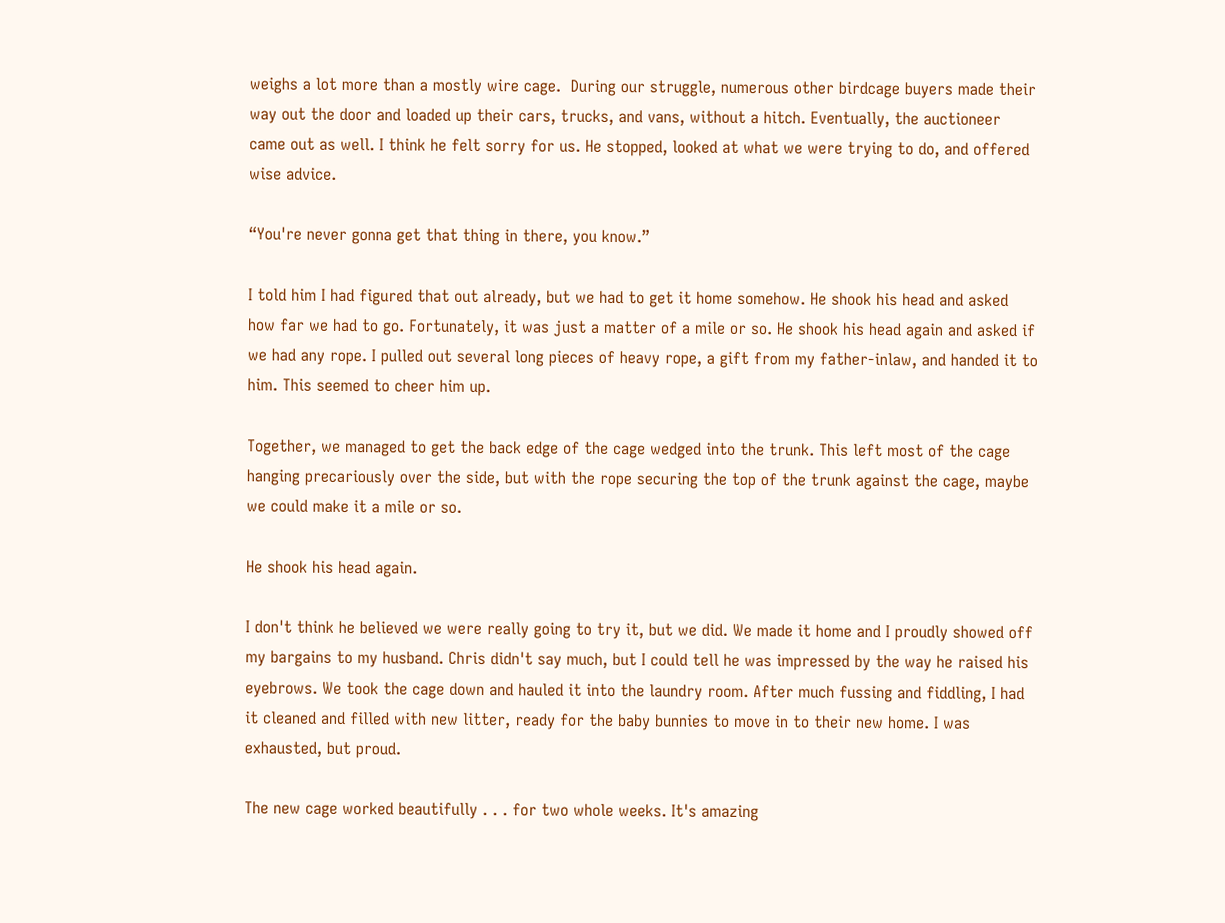weighs a lot more than a mostly wire cage.  During our struggle, numerous other birdcage buyers made their way out the door and loaded up their cars, trucks, and vans, without a hitch. Eventually, the auctioneer came out as well. I think he felt sorry for us. He stopped, looked at what we were trying to do, and offered wise advice.

“You're never gonna get that thing in there, you know.”

I told him I had figured that out already, but we had to get it home somehow. He shook his head and asked how far we had to go. Fortunately, it was just a matter of a mile or so. He shook his head again and asked if we had any rope. I pulled out several long pieces of heavy rope, a gift from my father-inlaw, and handed it to him. This seemed to cheer him up.

Together, we managed to get the back edge of the cage wedged into the trunk. This left most of the cage hanging precariously over the side, but with the rope securing the top of the trunk against the cage, maybe we could make it a mile or so.

He shook his head again.

I don't think he believed we were really going to try it, but we did. We made it home and I proudly showed off my bargains to my husband. Chris didn't say much, but I could tell he was impressed by the way he raised his eyebrows. We took the cage down and hauled it into the laundry room. After much fussing and fiddling, I had it cleaned and filled with new litter, ready for the baby bunnies to move in to their new home. I was exhausted, but proud.

The new cage worked beautifully . . . for two whole weeks. It's amazing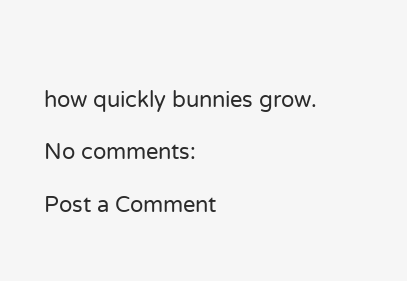how quickly bunnies grow.

No comments:

Post a Comment